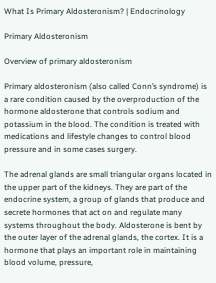What Is Primary Aldosteronism? | Endocrinology

Primary Aldosteronism

Overview of primary aldosteronism

Primary aldosteronism (also called Conn’s syndrome) is a rare condition caused by the overproduction of the hormone aldosterone that controls sodium and potassium in the blood. The condition is treated with medications and lifestyle changes to control blood pressure and in some cases surgery.

The adrenal glands are small triangular organs located in the upper part of the kidneys. They are part of the endocrine system, a group of glands that produce and secrete hormones that act on and regulate many systems throughout the body. Aldosterone is bent by the outer layer of the adrenal glands, the cortex. It is a hormone that plays an important role in maintaining blood volume, pressure,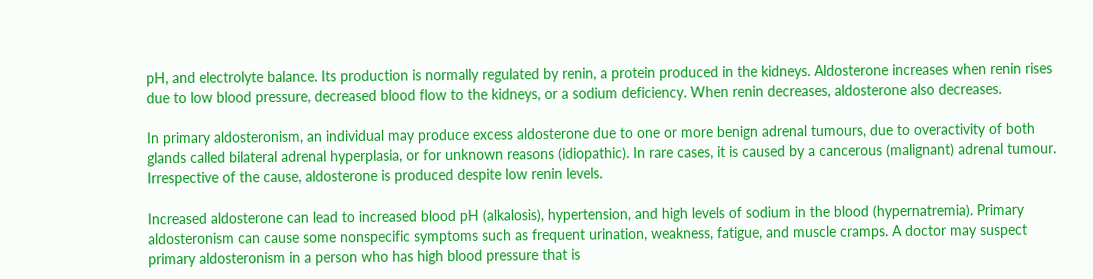pH, and electrolyte balance. Its production is normally regulated by renin, a protein produced in the kidneys. Aldosterone increases when renin rises due to low blood pressure, decreased blood flow to the kidneys, or a sodium deficiency. When renin decreases, aldosterone also decreases.

In primary aldosteronism, an individual may produce excess aldosterone due to one or more benign adrenal tumours, due to overactivity of both glands called bilateral adrenal hyperplasia, or for unknown reasons (idiopathic). In rare cases, it is caused by a cancerous (malignant) adrenal tumour. Irrespective of the cause, aldosterone is produced despite low renin levels.

Increased aldosterone can lead to increased blood pH (alkalosis), hypertension, and high levels of sodium in the blood (hypernatremia). Primary aldosteronism can cause some nonspecific symptoms such as frequent urination, weakness, fatigue, and muscle cramps. A doctor may suspect primary aldosteronism in a person who has high blood pressure that is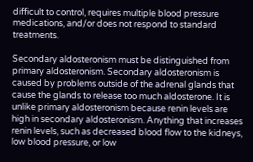difficult to control, requires multiple blood pressure medications, and/or does not respond to standard treatments.

Secondary aldosteronism must be distinguished from primary aldosteronism. Secondary aldosteronism is caused by problems outside of the adrenal glands that cause the glands to release too much aldosterone. It is unlike primary aldosteronism because renin levels are high in secondary aldosteronism. Anything that increases renin levels, such as decreased blood flow to the kidneys, low blood pressure, or low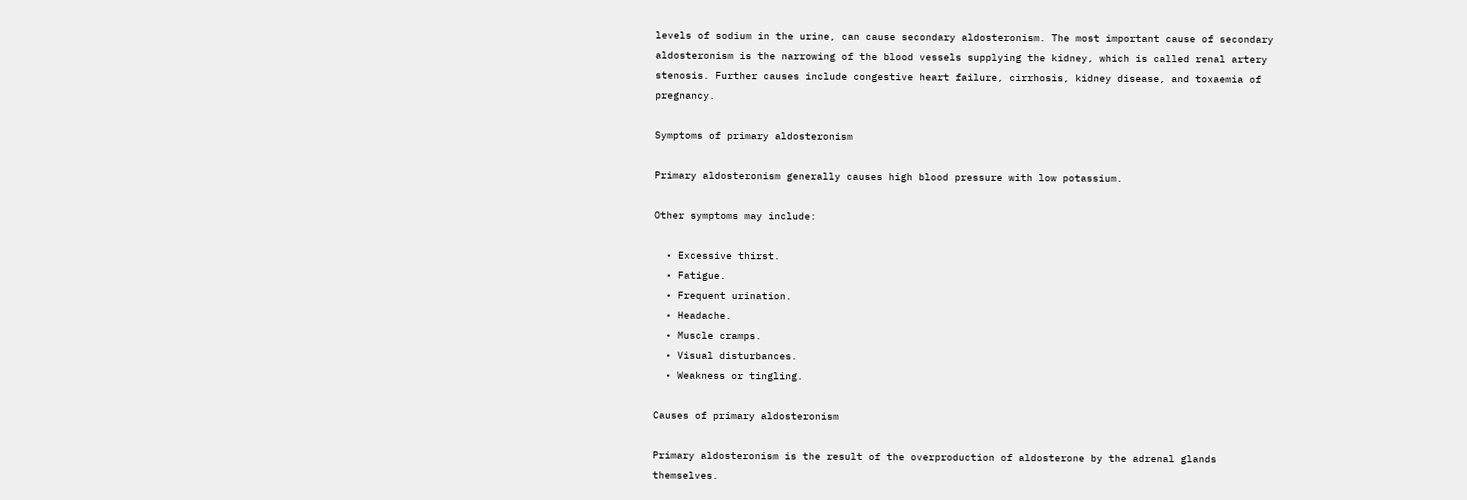levels of sodium in the urine, can cause secondary aldosteronism. The most important cause of secondary aldosteronism is the narrowing of the blood vessels supplying the kidney, which is called renal artery stenosis. Further causes include congestive heart failure, cirrhosis, kidney disease, and toxaemia of pregnancy.

Symptoms of primary aldosteronism

Primary aldosteronism generally causes high blood pressure with low potassium.

Other symptoms may include:

  • Excessive thirst.
  • Fatigue.
  • Frequent urination.
  • Headache.
  • Muscle cramps.
  • Visual disturbances.
  • Weakness or tingling.

Causes of primary aldosteronism

Primary aldosteronism is the result of the overproduction of aldosterone by the adrenal glands themselves.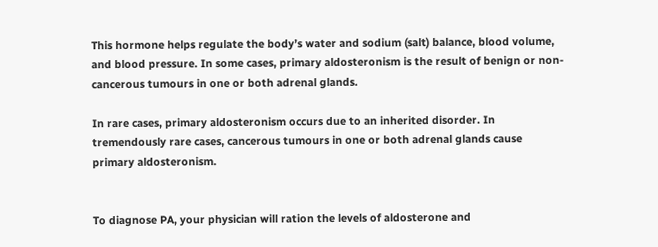This hormone helps regulate the body’s water and sodium (salt) balance, blood volume, and blood pressure. In some cases, primary aldosteronism is the result of benign or non-cancerous tumours in one or both adrenal glands.

In rare cases, primary aldosteronism occurs due to an inherited disorder. In tremendously rare cases, cancerous tumours in one or both adrenal glands cause primary aldosteronism.


To diagnose PA, your physician will ration the levels of aldosterone and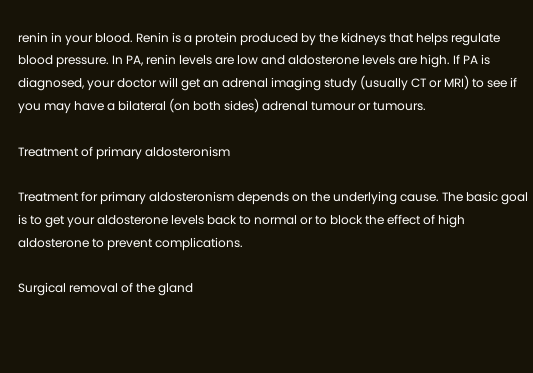renin in your blood. Renin is a protein produced by the kidneys that helps regulate blood pressure. In PA, renin levels are low and aldosterone levels are high. If PA is diagnosed, your doctor will get an adrenal imaging study (usually CT or MRI) to see if you may have a bilateral (on both sides) adrenal tumour or tumours.

Treatment of primary aldosteronism

Treatment for primary aldosteronism depends on the underlying cause. The basic goal is to get your aldosterone levels back to normal or to block the effect of high aldosterone to prevent complications.

Surgical removal of the gland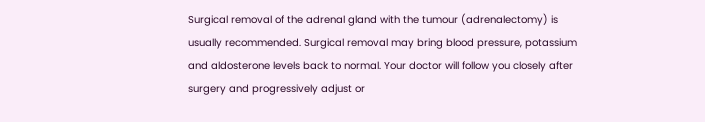Surgical removal of the adrenal gland with the tumour (adrenalectomy) is usually recommended. Surgical removal may bring blood pressure, potassium and aldosterone levels back to normal. Your doctor will follow you closely after surgery and progressively adjust or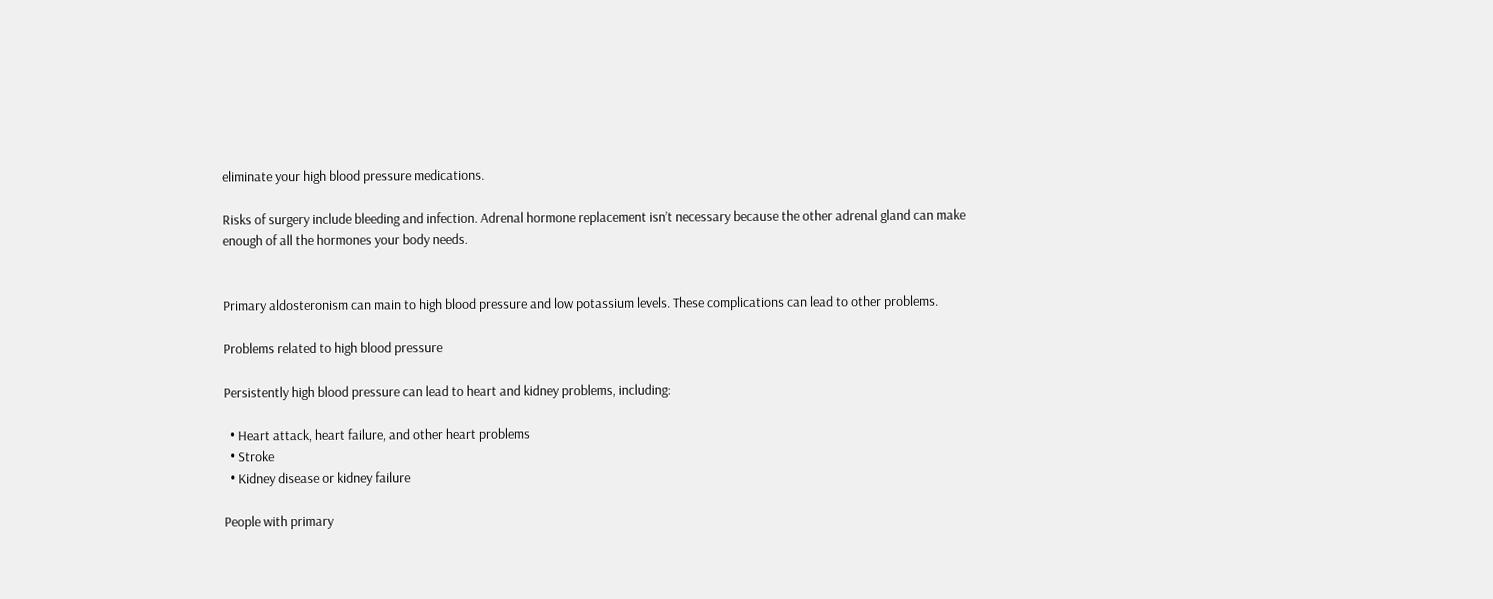eliminate your high blood pressure medications.

Risks of surgery include bleeding and infection. Adrenal hormone replacement isn’t necessary because the other adrenal gland can make enough of all the hormones your body needs.


Primary aldosteronism can main to high blood pressure and low potassium levels. These complications can lead to other problems.

Problems related to high blood pressure

Persistently high blood pressure can lead to heart and kidney problems, including:

  • Heart attack, heart failure, and other heart problems
  • Stroke
  • Kidney disease or kidney failure

People with primary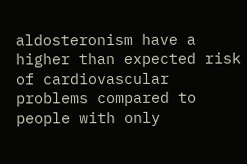aldosteronism have a higher than expected risk of cardiovascular problems compared to people with only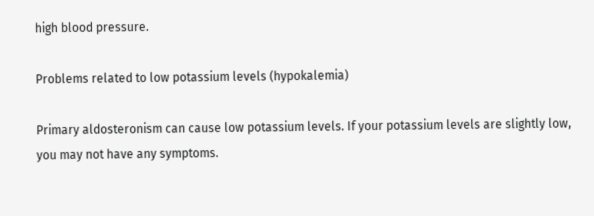high blood pressure.

Problems related to low potassium levels (hypokalemia)

Primary aldosteronism can cause low potassium levels. If your potassium levels are slightly low, you may not have any symptoms.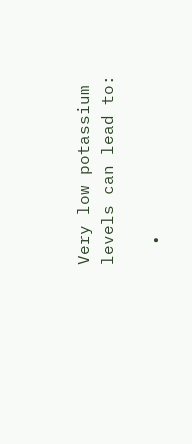Very low potassium levels can lead to:

  •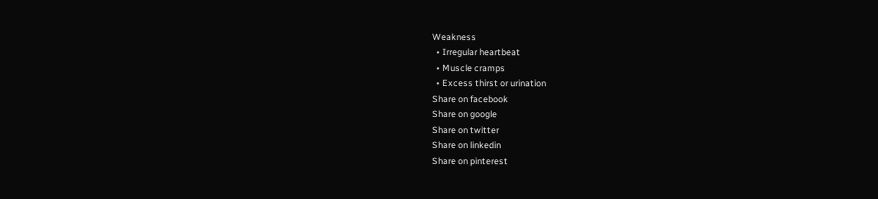Weakness
  • Irregular heartbeat
  • Muscle cramps
  • Excess thirst or urination
Share on facebook
Share on google
Share on twitter
Share on linkedin
Share on pinterest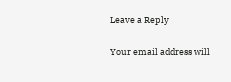Leave a Reply

Your email address will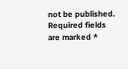not be published. Required fields are marked *